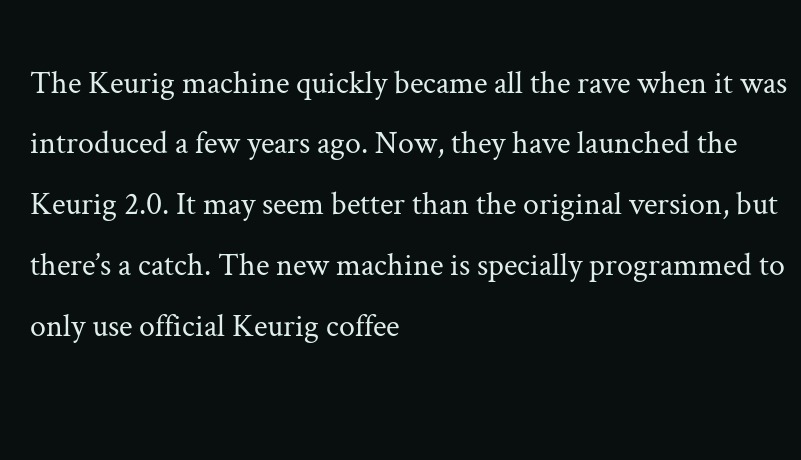The Keurig machine quickly became all the rave when it was introduced a few years ago. Now, they have launched the Keurig 2.0. It may seem better than the original version, but there’s a catch. The new machine is specially programmed to only use official Keurig coffee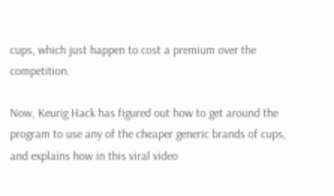cups, which just happen to cost a premium over the competition.

Now, Keurig Hack has figured out how to get around the program to use any of the cheaper generic brands of cups, and explains how in this viral video